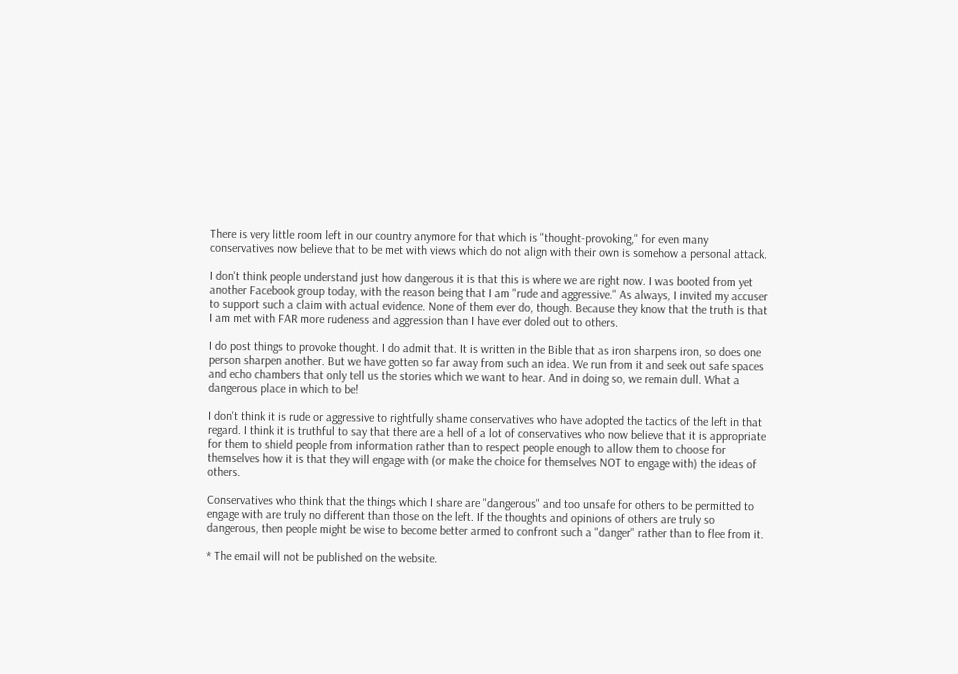There is very little room left in our country anymore for that which is "thought-provoking," for even many conservatives now believe that to be met with views which do not align with their own is somehow a personal attack.

I don't think people understand just how dangerous it is that this is where we are right now. I was booted from yet another Facebook group today, with the reason being that I am "rude and aggressive." As always, I invited my accuser to support such a claim with actual evidence. None of them ever do, though. Because they know that the truth is that I am met with FAR more rudeness and aggression than I have ever doled out to others.

I do post things to provoke thought. I do admit that. It is written in the Bible that as iron sharpens iron, so does one person sharpen another. But we have gotten so far away from such an idea. We run from it and seek out safe spaces and echo chambers that only tell us the stories which we want to hear. And in doing so, we remain dull. What a dangerous place in which to be!

I don't think it is rude or aggressive to rightfully shame conservatives who have adopted the tactics of the left in that regard. I think it is truthful to say that there are a hell of a lot of conservatives who now believe that it is appropriate for them to shield people from information rather than to respect people enough to allow them to choose for themselves how it is that they will engage with (or make the choice for themselves NOT to engage with) the ideas of others.

Conservatives who think that the things which I share are "dangerous" and too unsafe for others to be permitted to engage with are truly no different than those on the left. If the thoughts and opinions of others are truly so dangerous, then people might be wise to become better armed to confront such a "danger" rather than to flee from it.

* The email will not be published on the website.